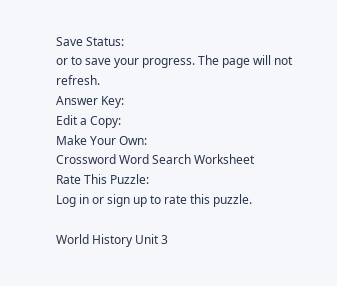Save Status:
or to save your progress. The page will not refresh.
Answer Key:
Edit a Copy:
Make Your Own:
Crossword Word Search Worksheet
Rate This Puzzle:
Log in or sign up to rate this puzzle.

World History Unit 3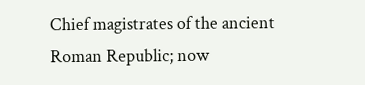Chief magistrates of the ancient Roman Republic; now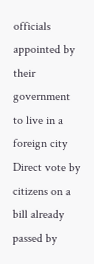officials appointed by their government to live in a foreign city
Direct vote by citizens on a bill already passed by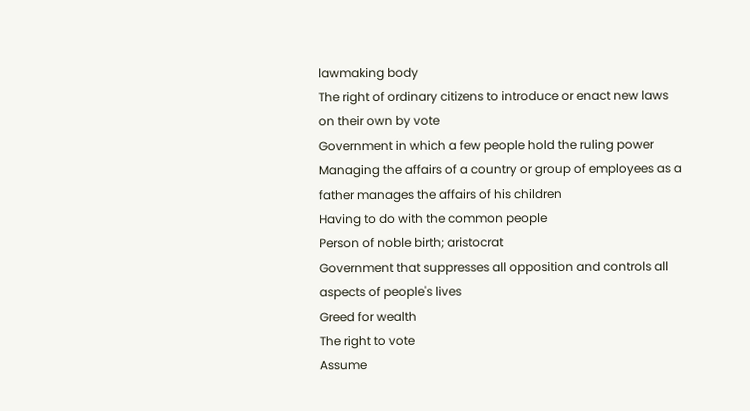lawmaking body
The right of ordinary citizens to introduce or enact new laws on their own by vote
Government in which a few people hold the ruling power
Managing the affairs of a country or group of employees as a father manages the affairs of his children
Having to do with the common people
Person of noble birth; aristocrat
Government that suppresses all opposition and controls all aspects of people's lives
Greed for wealth
The right to vote
Assume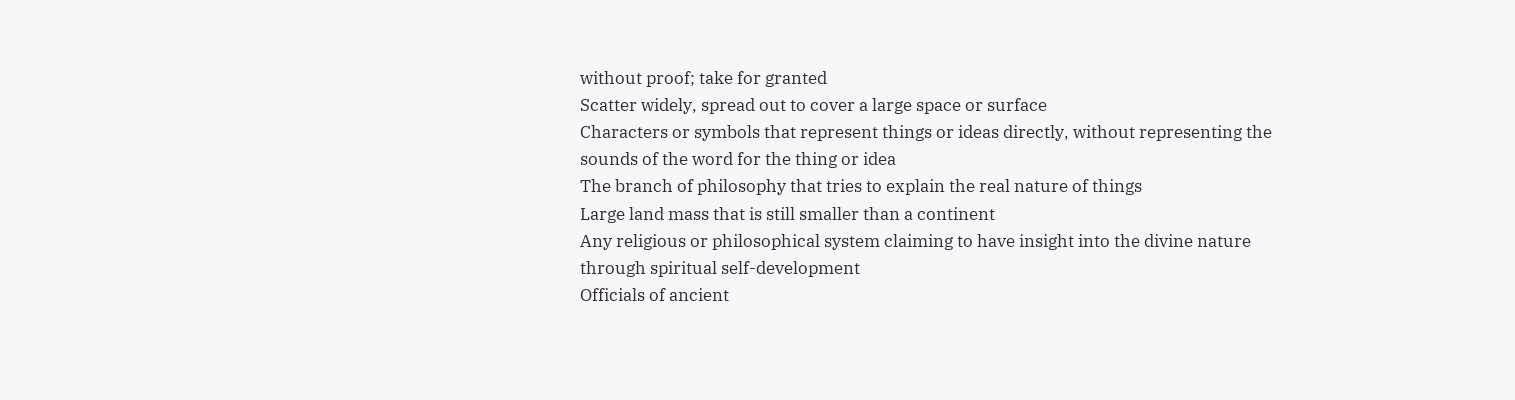without proof; take for granted
Scatter widely, spread out to cover a large space or surface
Characters or symbols that represent things or ideas directly, without representing the sounds of the word for the thing or idea
The branch of philosophy that tries to explain the real nature of things
Large land mass that is still smaller than a continent
Any religious or philosophical system claiming to have insight into the divine nature through spiritual self-development
Officials of ancient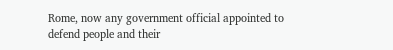Rome, now any government official appointed to defend people and their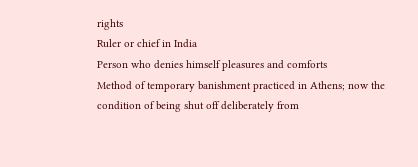rights
Ruler or chief in India
Person who denies himself pleasures and comforts
Method of temporary banishment practiced in Athens; now the condition of being shut off deliberately from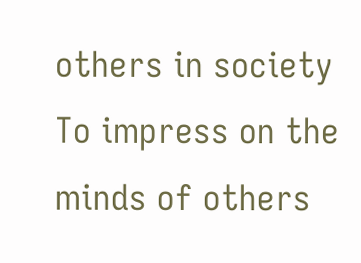others in society
To impress on the minds of others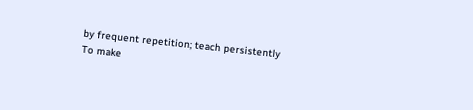by frequent repetition; teach persistently
To make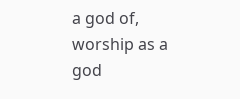a god of, worship as a god